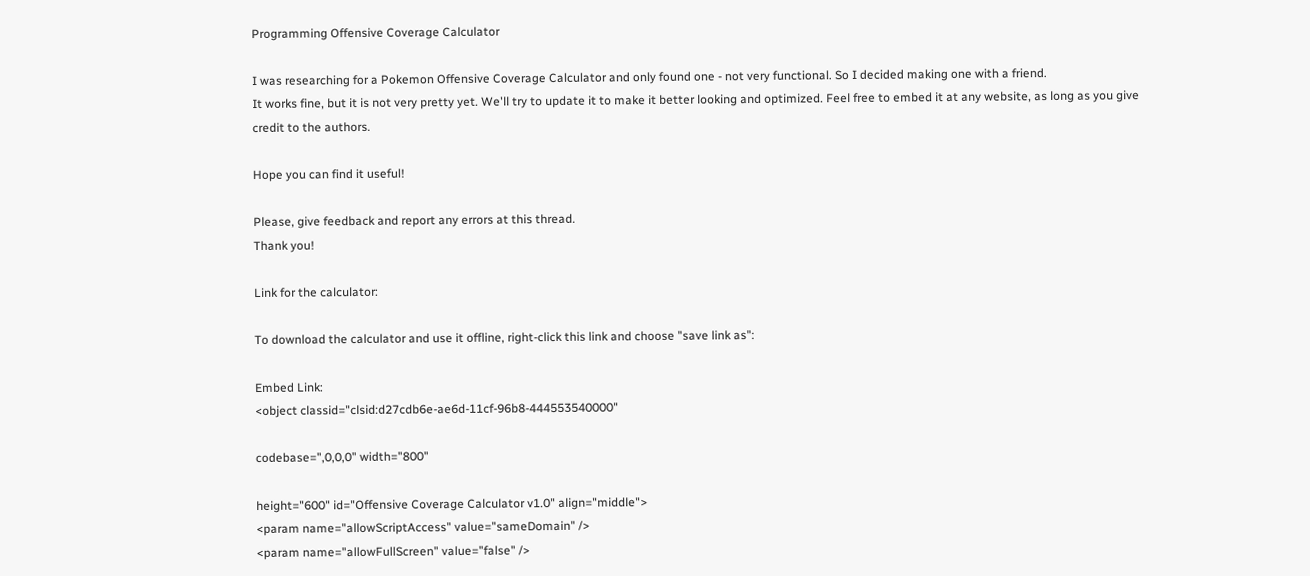Programming Offensive Coverage Calculator

I was researching for a Pokemon Offensive Coverage Calculator and only found one - not very functional. So I decided making one with a friend.
It works fine, but it is not very pretty yet. We'll try to update it to make it better looking and optimized. Feel free to embed it at any website, as long as you give credit to the authors.

Hope you can find it useful!

Please, give feedback and report any errors at this thread.
Thank you!

Link for the calculator:

To download the calculator and use it offline, right-click this link and choose "save link as":

Embed Link:
<object classid="clsid:d27cdb6e-ae6d-11cf-96b8-444553540000"

codebase=",0,0,0" width="800"

height="600" id="Offensive Coverage Calculator v1.0" align="middle">
<param name="allowScriptAccess" value="sameDomain" />
<param name="allowFullScreen" value="false" />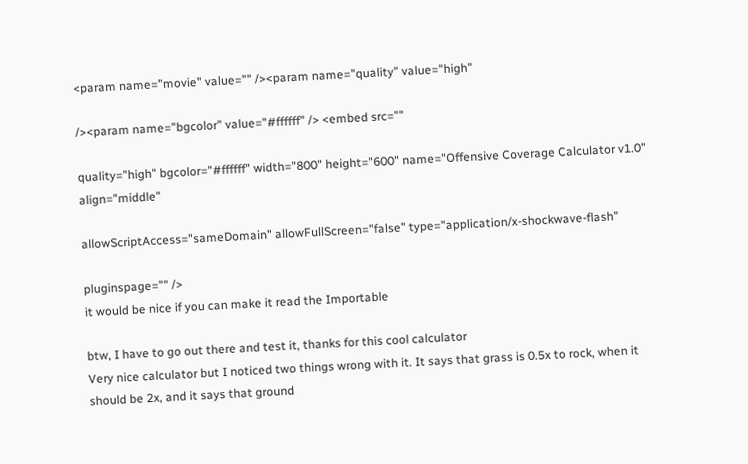<param name="movie" value="" /><param name="quality" value="high"

/><param name="bgcolor" value="#ffffff" /> <embed src=""

quality="high" bgcolor="#ffffff" width="800" height="600" name="Offensive Coverage Calculator v1.0" align="middle"

allowScriptAccess="sameDomain" allowFullScreen="false" type="application/x-shockwave-flash"

pluginspage="" />
it would be nice if you can make it read the Importable

btw, I have to go out there and test it, thanks for this cool calculator
Very nice calculator but I noticed two things wrong with it. It says that grass is 0.5x to rock, when it should be 2x, and it says that ground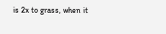is 2x to grass, when it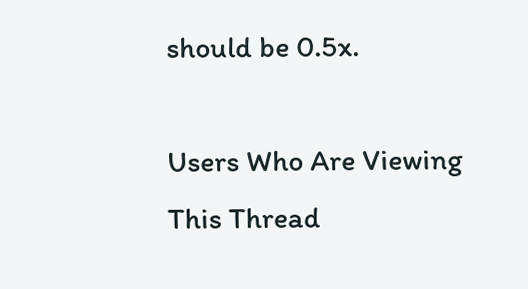should be 0.5x.

Users Who Are Viewing This Thread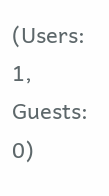(Users: 1, Guests: 0)